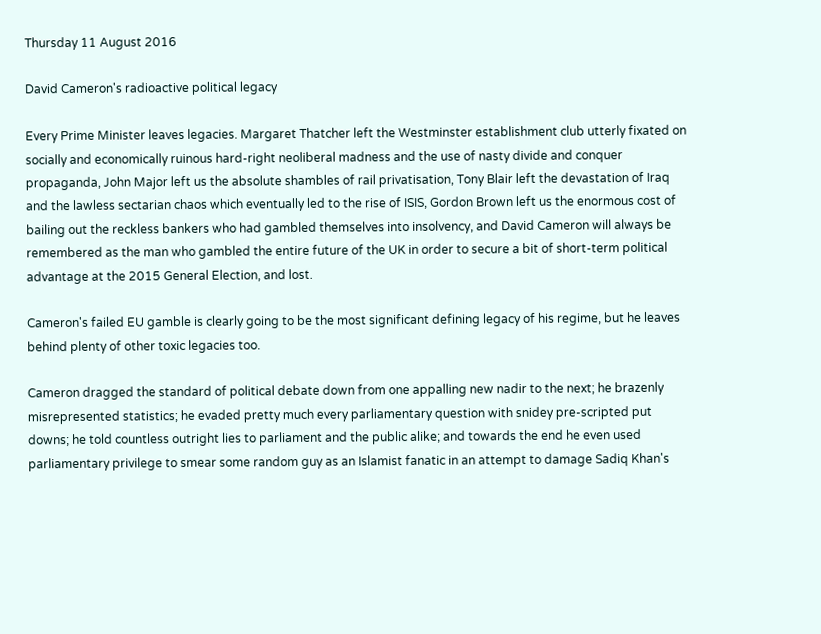Thursday 11 August 2016

David Cameron's radioactive political legacy

Every Prime Minister leaves legacies. Margaret Thatcher left the Westminster establishment club utterly fixated on socially and economically ruinous hard-right neoliberal madness and the use of nasty divide and conquer propaganda, John Major left us the absolute shambles of rail privatisation, Tony Blair left the devastation of Iraq and the lawless sectarian chaos which eventually led to the rise of ISIS, Gordon Brown left us the enormous cost of bailing out the reckless bankers who had gambled themselves into insolvency, and David Cameron will always be remembered as the man who gambled the entire future of the UK in order to secure a bit of short-term political advantage at the 2015 General Election, and lost.

Cameron's failed EU gamble is clearly going to be the most significant defining legacy of his regime, but he leaves behind plenty of other toxic legacies too.

Cameron dragged the standard of political debate down from one appalling new nadir to the next; he brazenly misrepresented statistics; he evaded pretty much every parliamentary question with snidey pre-scripted put downs; he told countless outright lies to parliament and the public alike; and towards the end he even used parliamentary privilege to smear some random guy as an Islamist fanatic in an attempt to damage Sadiq Khan's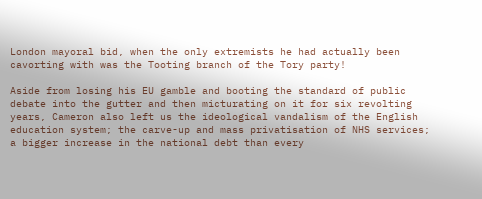London mayoral bid, when the only extremists he had actually been cavorting with was the Tooting branch of the Tory party!

Aside from losing his EU gamble and booting the standard of public debate into the gutter and then micturating on it for six revolting years, Cameron also left us the ideological vandalism of the English education system; the carve-up and mass privatisation of NHS services; a bigger increase in the national debt than every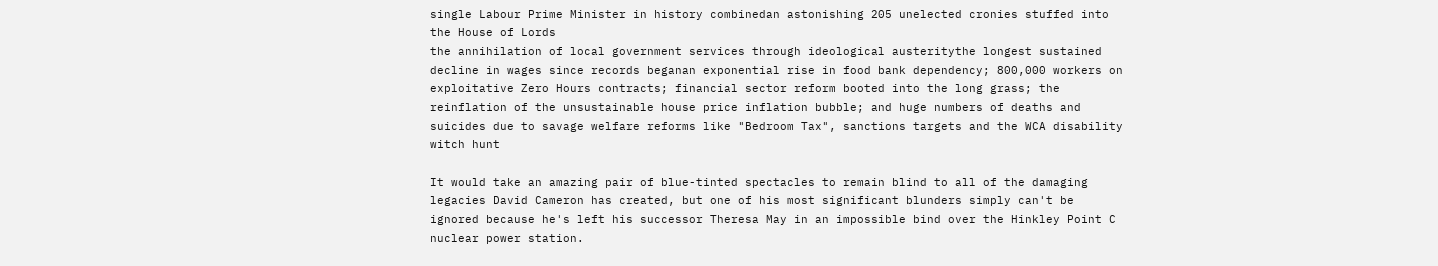single Labour Prime Minister in history combinedan astonishing 205 unelected cronies stuffed into the House of Lords
the annihilation of local government services through ideological austeritythe longest sustained decline in wages since records beganan exponential rise in food bank dependency; 800,000 workers on exploitative Zero Hours contracts; financial sector reform booted into the long grass; the reinflation of the unsustainable house price inflation bubble; and huge numbers of deaths and suicides due to savage welfare reforms like "Bedroom Tax", sanctions targets and the WCA disability witch hunt

It would take an amazing pair of blue-tinted spectacles to remain blind to all of the damaging legacies David Cameron has created, but one of his most significant blunders simply can't be ignored because he's left his successor Theresa May in an impossible bind over the Hinkley Point C nuclear power station.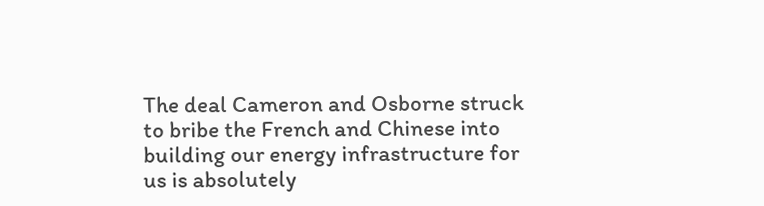The deal Cameron and Osborne struck to bribe the French and Chinese into building our energy infrastructure for us is absolutely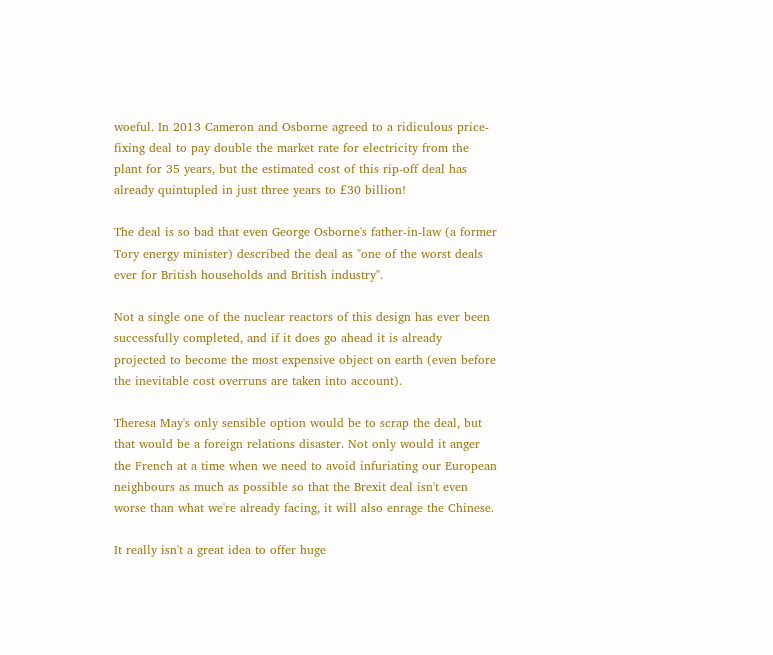woeful. In 2013 Cameron and Osborne agreed to a ridiculous price-fixing deal to pay double the market rate for electricity from the plant for 35 years, but the estimated cost of this rip-off deal has already quintupled in just three years to £30 billion!

The deal is so bad that even George Osborne's father-in-law (a former Tory energy minister) described the deal as "one of the worst deals ever for British households and British industry".

Not a single one of the nuclear reactors of this design has ever been successfully completed, and if it does go ahead it is already projected to become the most expensive object on earth (even before the inevitable cost overruns are taken into account).

Theresa May's only sensible option would be to scrap the deal, but that would be a foreign relations disaster. Not only would it anger the French at a time when we need to avoid infuriating our European neighbours as much as possible so that the Brexit deal isn't even worse than what we're already facing, it will also enrage the Chinese.

It really isn't a great idea to offer huge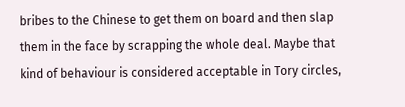bribes to the Chinese to get them on board and then slap them in the face by scrapping the whole deal. Maybe that kind of behaviour is considered acceptable in Tory circles,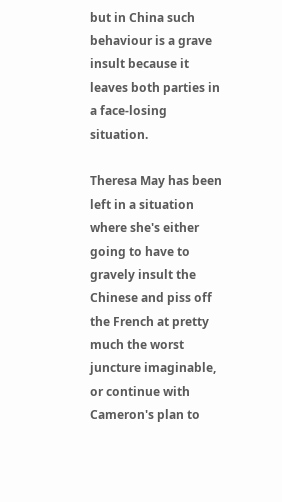but in China such behaviour is a grave insult because it leaves both parties in a face-losing situation.

Theresa May has been left in a situation where she's either going to have to gravely insult the Chinese and piss off the French at pretty much the worst juncture imaginable, or continue with Cameron's plan to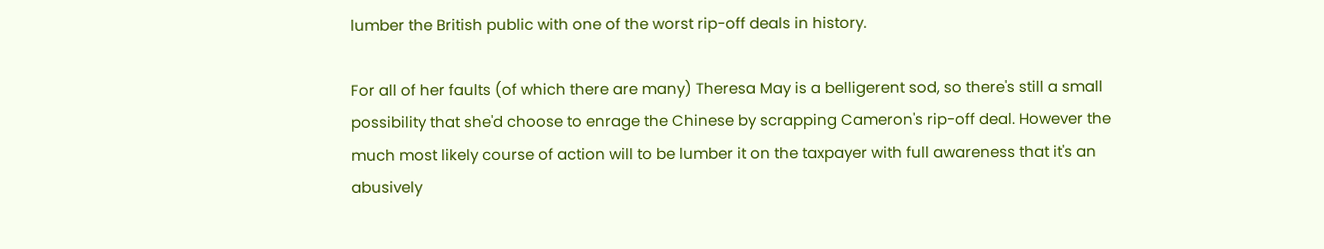lumber the British public with one of the worst rip-off deals in history.

For all of her faults (of which there are many) Theresa May is a belligerent sod, so there's still a small possibility that she'd choose to enrage the Chinese by scrapping Cameron's rip-off deal. However the much most likely course of action will to be lumber it on the taxpayer with full awareness that it's an abusively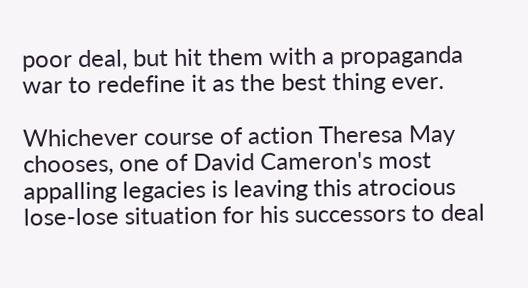poor deal, but hit them with a propaganda war to redefine it as the best thing ever.

Whichever course of action Theresa May chooses, one of David Cameron's most appalling legacies is leaving this atrocious lose-lose situation for his successors to deal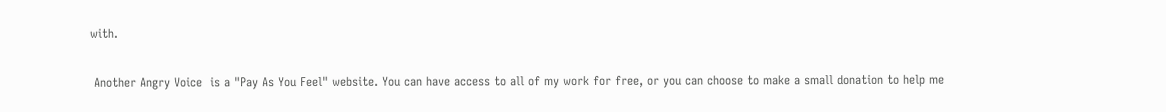with.

 Another Angry Voice  is a "Pay As You Feel" website. You can have access to all of my work for free, or you can choose to make a small donation to help me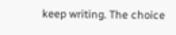keep writing. The choice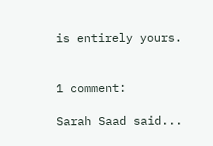is entirely yours.


1 comment:

Sarah Saad said...